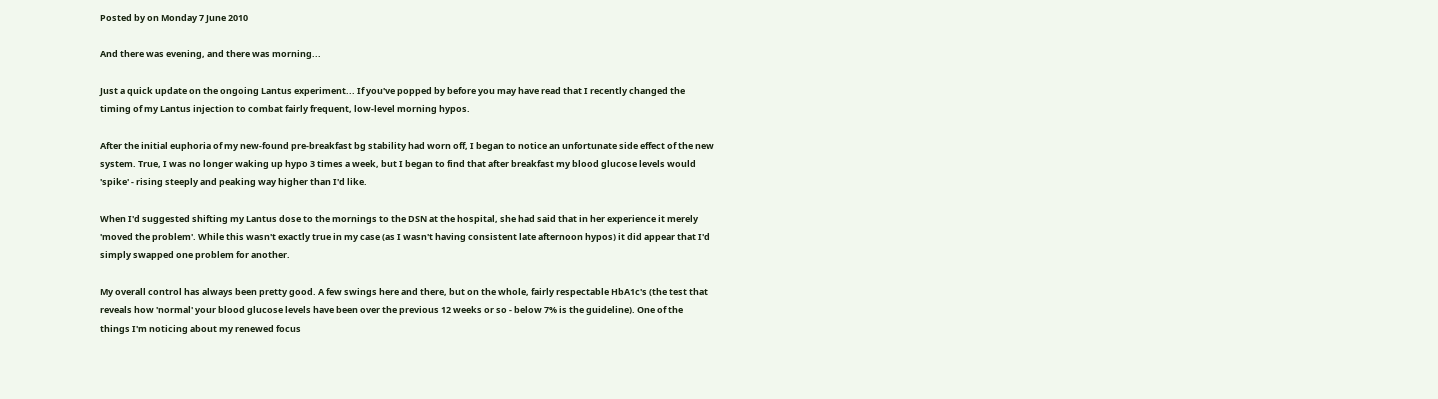Posted by on Monday 7 June 2010

And there was evening, and there was morning...

Just a quick update on the ongoing Lantus experiment... If you've popped by before you may have read that I recently changed the timing of my Lantus injection to combat fairly frequent, low-level morning hypos.

After the initial euphoria of my new-found pre-breakfast bg stability had worn off, I began to notice an unfortunate side effect of the new system. True, I was no longer waking up hypo 3 times a week, but I began to find that after breakfast my blood glucose levels would 'spike' - rising steeply and peaking way higher than I'd like.

When I'd suggested shifting my Lantus dose to the mornings to the DSN at the hospital, she had said that in her experience it merely 'moved the problem'. While this wasn't exactly true in my case (as I wasn't having consistent late afternoon hypos) it did appear that I'd simply swapped one problem for another.

My overall control has always been pretty good. A few swings here and there, but on the whole, fairly respectable HbA1c's (the test that reveals how 'normal' your blood glucose levels have been over the previous 12 weeks or so - below 7% is the guideline). One of the things I'm noticing about my renewed focus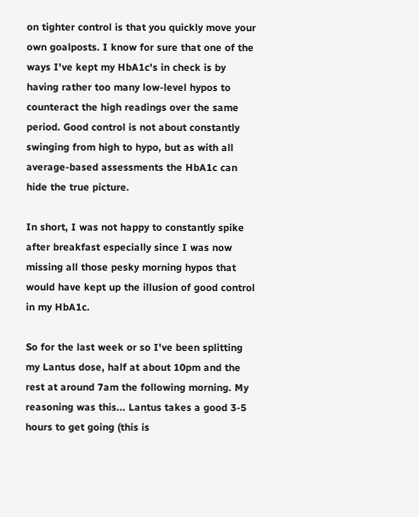on tighter control is that you quickly move your own goalposts. I know for sure that one of the ways I've kept my HbA1c's in check is by having rather too many low-level hypos to counteract the high readings over the same period. Good control is not about constantly swinging from high to hypo, but as with all average-based assessments the HbA1c can hide the true picture.

In short, I was not happy to constantly spike after breakfast especially since I was now missing all those pesky morning hypos that would have kept up the illusion of good control in my HbA1c.

So for the last week or so I've been splitting my Lantus dose, half at about 10pm and the rest at around 7am the following morning. My reasoning was this... Lantus takes a good 3-5 hours to get going (this is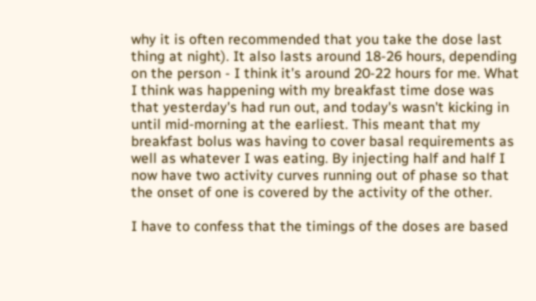why it is often recommended that you take the dose last thing at night). It also lasts around 18-26 hours, depending on the person - I think it's around 20-22 hours for me. What I think was happening with my breakfast time dose was that yesterday's had run out, and today's wasn't kicking in until mid-morning at the earliest. This meant that my breakfast bolus was having to cover basal requirements as well as whatever I was eating. By injecting half and half I now have two activity curves running out of phase so that the onset of one is covered by the activity of the other.

I have to confess that the timings of the doses are based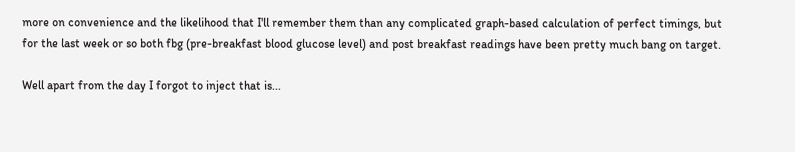more on convenience and the likelihood that I'll remember them than any complicated graph-based calculation of perfect timings, but for the last week or so both fbg (pre-breakfast blood glucose level) and post breakfast readings have been pretty much bang on target.

Well apart from the day I forgot to inject that is...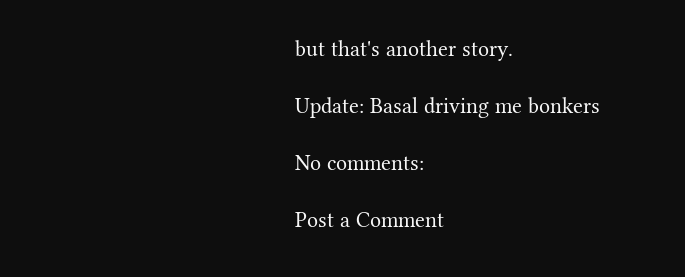but that's another story.

Update: Basal driving me bonkers

No comments:

Post a Comment